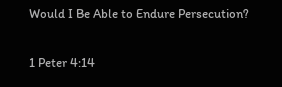Would I Be Able to Endure Persecution?

1 Peter 4:14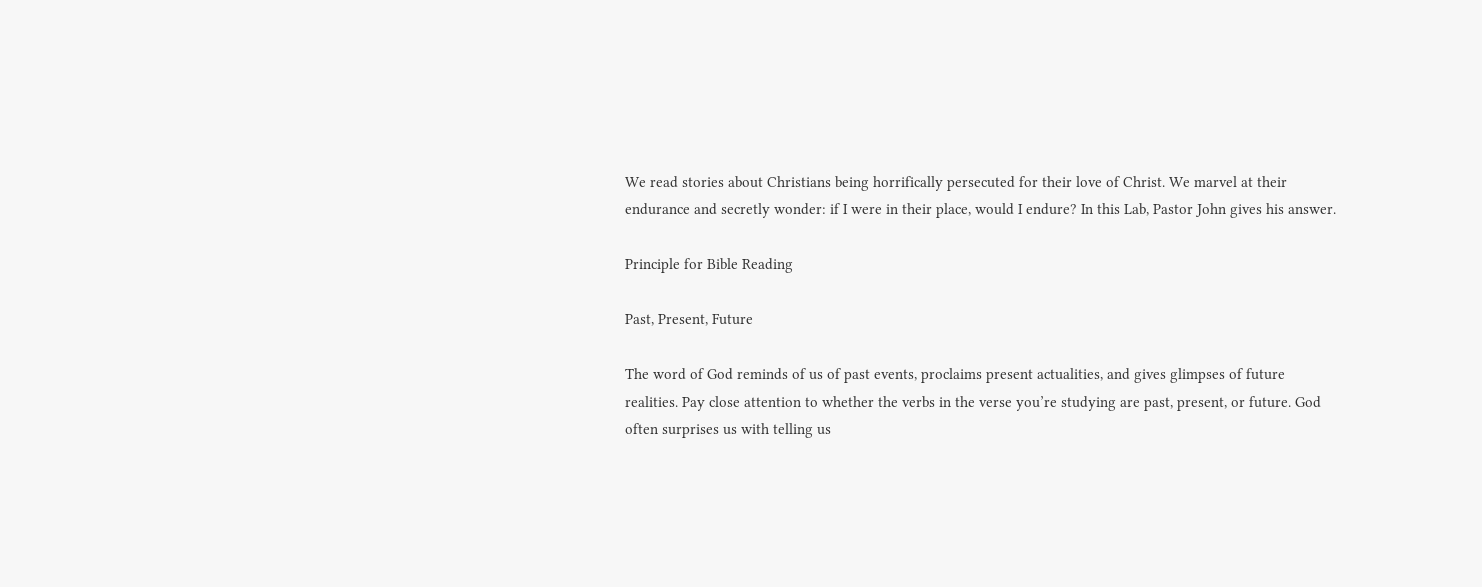We read stories about Christians being horrifically persecuted for their love of Christ. We marvel at their endurance and secretly wonder: if I were in their place, would I endure? In this Lab, Pastor John gives his answer.

Principle for Bible Reading

Past, Present, Future

The word of God reminds of us of past events, proclaims present actualities, and gives glimpses of future realities. Pay close attention to whether the verbs in the verse you’re studying are past, present, or future. God often surprises us with telling us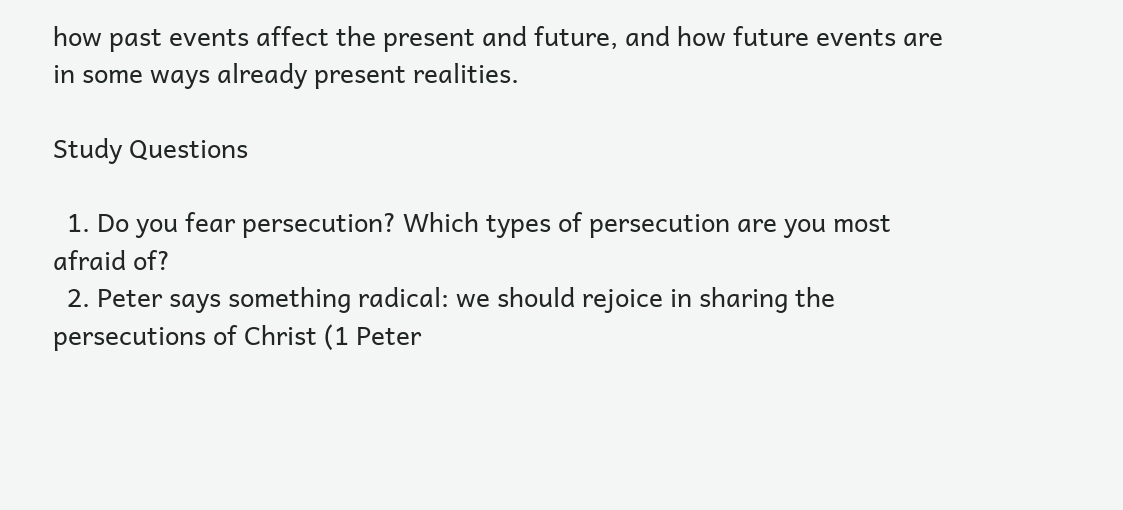how past events affect the present and future, and how future events are in some ways already present realities.

Study Questions

  1. Do you fear persecution? Which types of persecution are you most afraid of?
  2. Peter says something radical: we should rejoice in sharing the persecutions of Christ (1 Peter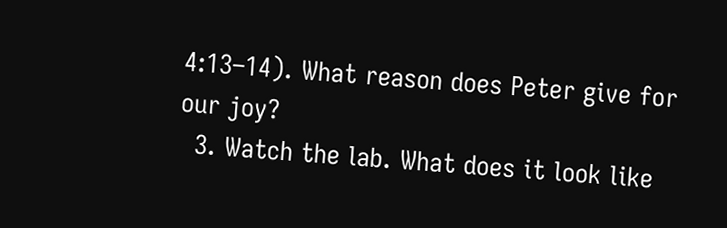4:13–14). What reason does Peter give for our joy?
  3. Watch the lab. What does it look like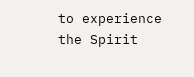to experience the Spirit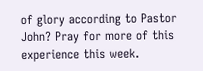of glory according to Pastor John? Pray for more of this experience this week.